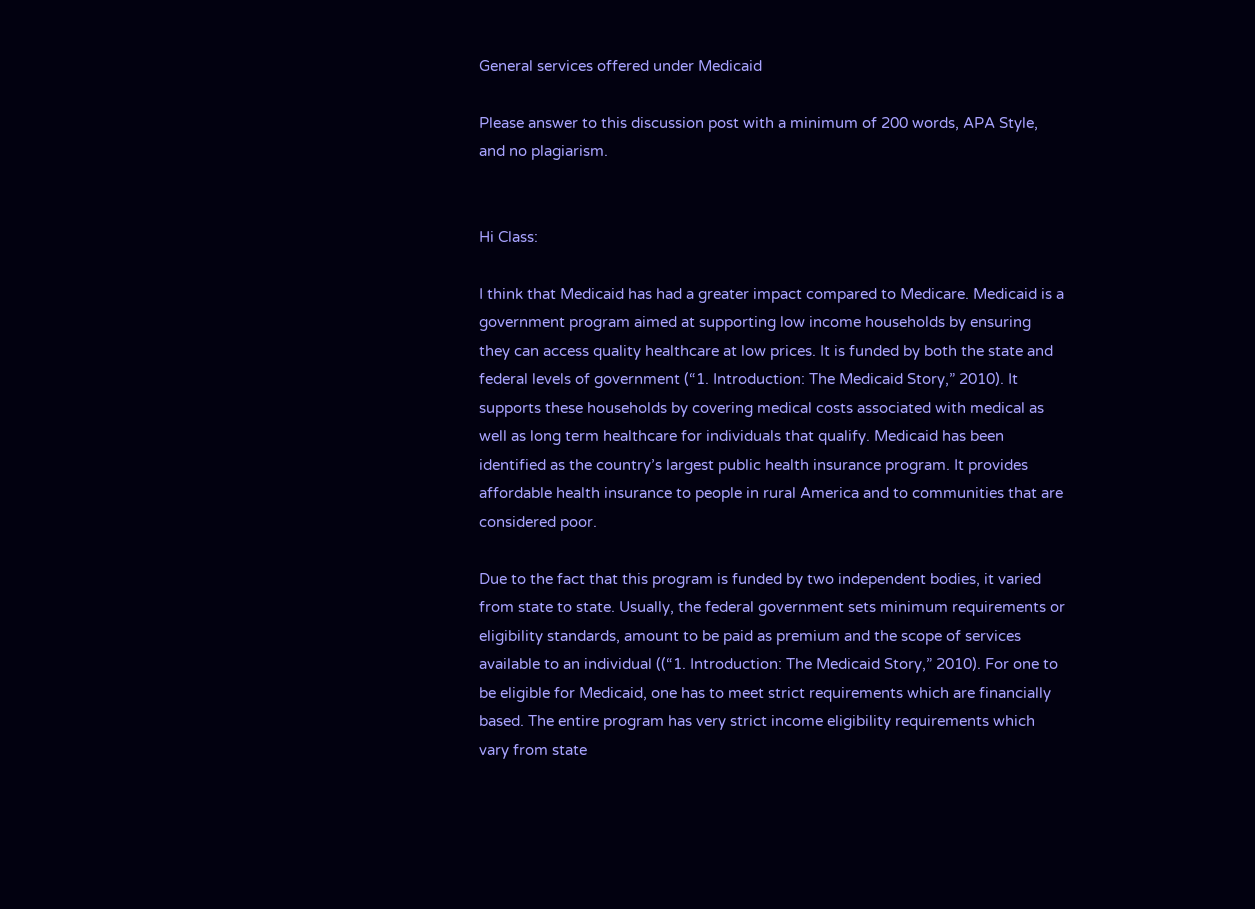General services offered under Medicaid

Please answer to this discussion post with a minimum of 200 words, APA Style, and no plagiarism.


Hi Class:

I think that Medicaid has had a greater impact compared to Medicare. Medicaid is a government program aimed at supporting low income households by ensuring they can access quality healthcare at low prices. It is funded by both the state and federal levels of government (“1. Introduction: The Medicaid Story,” 2010). It supports these households by covering medical costs associated with medical as well as long term healthcare for individuals that qualify. Medicaid has been identified as the country’s largest public health insurance program. It provides affordable health insurance to people in rural America and to communities that are considered poor.

Due to the fact that this program is funded by two independent bodies, it varied from state to state. Usually, the federal government sets minimum requirements or eligibility standards, amount to be paid as premium and the scope of services available to an individual ((“1. Introduction: The Medicaid Story,” 2010). For one to be eligible for Medicaid, one has to meet strict requirements which are financially based. The entire program has very strict income eligibility requirements which vary from state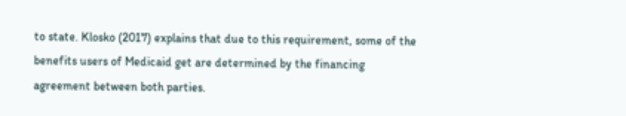to state. Klosko (2017) explains that due to this requirement, some of the benefits users of Medicaid get are determined by the financing agreement between both parties.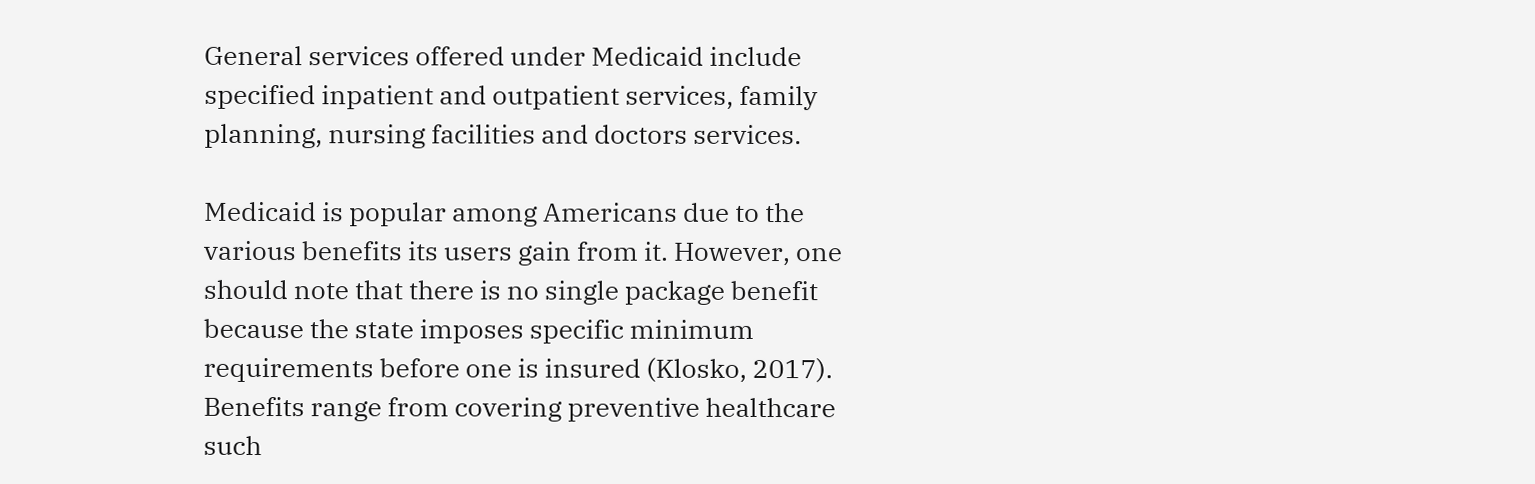General services offered under Medicaid include specified inpatient and outpatient services, family planning, nursing facilities and doctors services.

Medicaid is popular among Americans due to the various benefits its users gain from it. However, one should note that there is no single package benefit because the state imposes specific minimum requirements before one is insured (Klosko, 2017). Benefits range from covering preventive healthcare such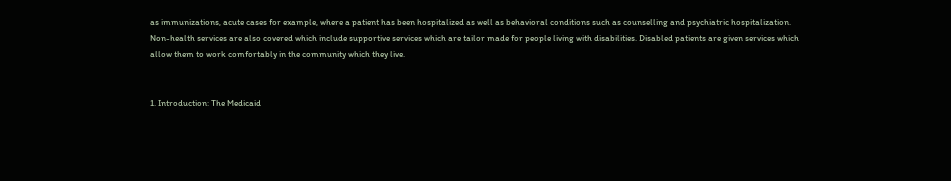as immunizations, acute cases for example, where a patient has been hospitalized as well as behavioral conditions such as counselling and psychiatric hospitalization. Non-health services are also covered which include supportive services which are tailor made for people living with disabilities. Disabled patients are given services which allow them to work comfortably in the community which they live.


1. Introduction: The Medicaid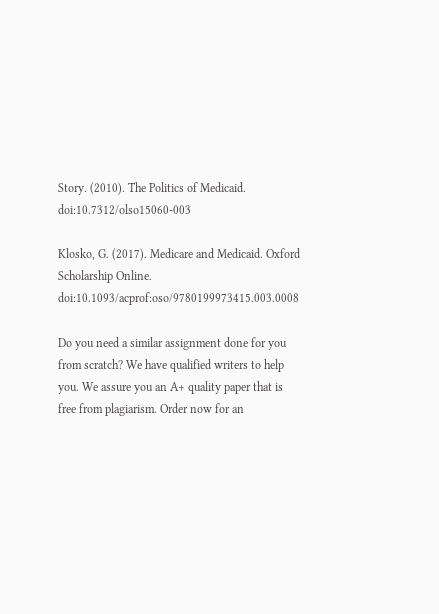Story. (2010). The Politics of Medicaid. doi:10.7312/olso15060-003

Klosko, G. (2017). Medicare and Medicaid. Oxford Scholarship Online. doi:10.1093/acprof:oso/9780199973415.003.0008

Do you need a similar assignment done for you from scratch? We have qualified writers to help you. We assure you an A+ quality paper that is free from plagiarism. Order now for an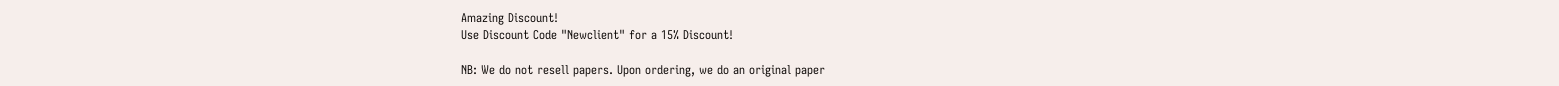Amazing Discount!
Use Discount Code "Newclient" for a 15% Discount!

NB: We do not resell papers. Upon ordering, we do an original paper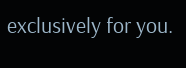exclusively for you.